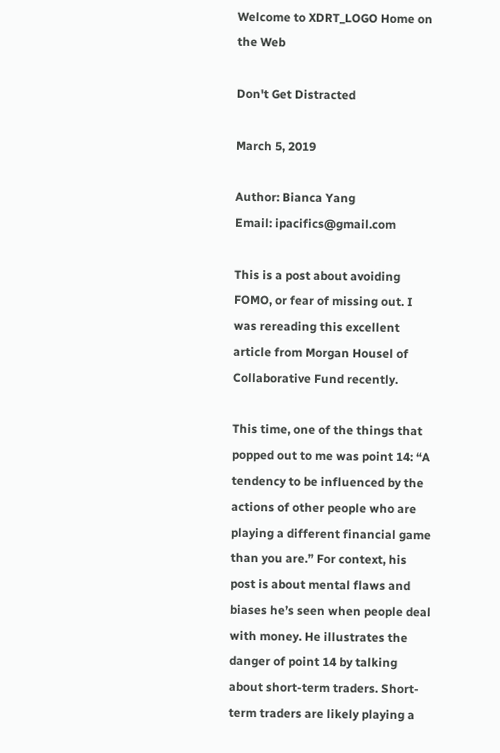Welcome to XDRT_LOGO Home on the Web

Don't Get Distracted

March 5, 2019

Author: Bianca Yang
Email: ipacifics@gmail.com

This is a post about avoiding FOMO, or fear of missing out. I was rereading this excellent article from Morgan Housel of Collaborative Fund recently.

This time, one of the things that popped out to me was point 14: “A tendency to be influenced by the actions of other people who are playing a different financial game than you are.” For context, his post is about mental flaws and biases he’s seen when people deal with money. He illustrates the danger of point 14 by talking about short-term traders. Short-term traders are likely playing a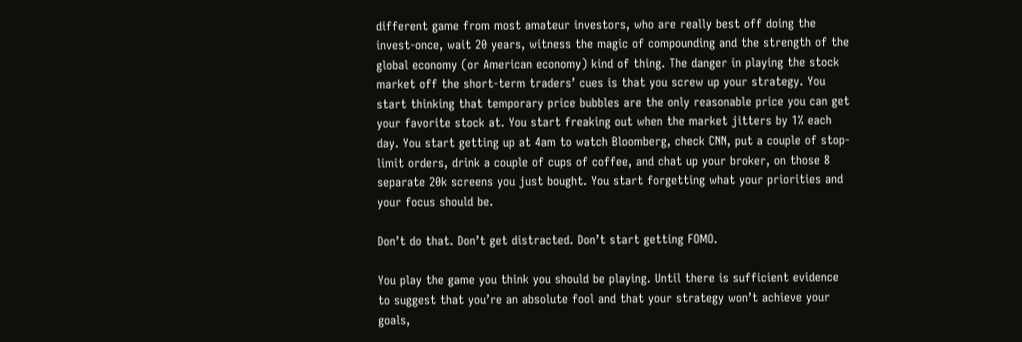different game from most amateur investors, who are really best off doing the invest-once, wait 20 years, witness the magic of compounding and the strength of the global economy (or American economy) kind of thing. The danger in playing the stock market off the short-term traders’ cues is that you screw up your strategy. You start thinking that temporary price bubbles are the only reasonable price you can get your favorite stock at. You start freaking out when the market jitters by 1% each day. You start getting up at 4am to watch Bloomberg, check CNN, put a couple of stop-limit orders, drink a couple of cups of coffee, and chat up your broker, on those 8 separate 20k screens you just bought. You start forgetting what your priorities and your focus should be.

Don’t do that. Don’t get distracted. Don’t start getting FOMO.

You play the game you think you should be playing. Until there is sufficient evidence to suggest that you’re an absolute fool and that your strategy won’t achieve your goals,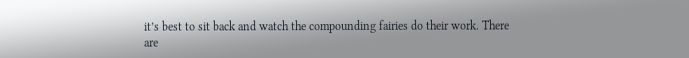it’s best to sit back and watch the compounding fairies do their work. There are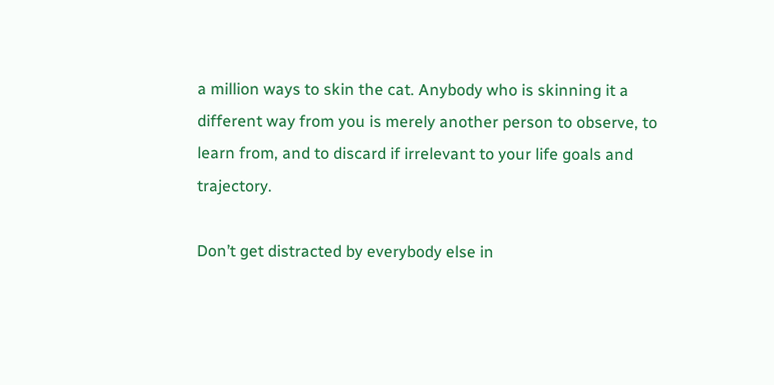a million ways to skin the cat. Anybody who is skinning it a different way from you is merely another person to observe, to learn from, and to discard if irrelevant to your life goals and trajectory.

Don’t get distracted by everybody else in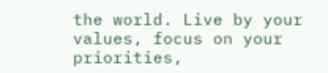the world. Live by your values, focus on your priorities,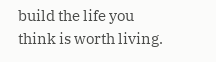build the life you think is worth living.